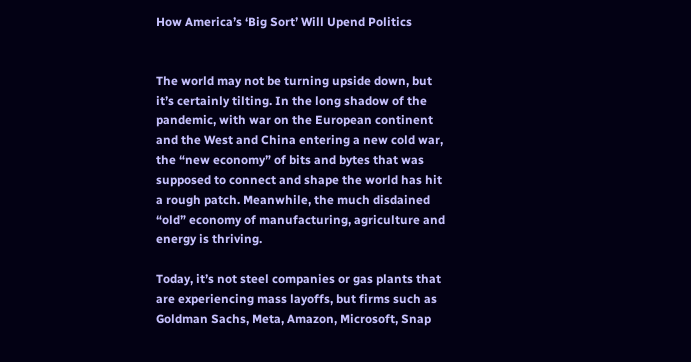How America’s ‘Big Sort’ Will Upend Politics


The world may not be turning upside down, but it’s certainly tilting. In the long shadow of the pandemic, with war on the European continent and the West and China entering a new cold war, the “new economy” of bits and bytes that was supposed to connect and shape the world has hit a rough patch. Meanwhile, the much disdained “old” economy of manufacturing, agriculture and energy is thriving.

Today, it’s not steel companies or gas plants that are experiencing mass layoffs, but firms such as Goldman Sachs, Meta, Amazon, Microsoft, Snap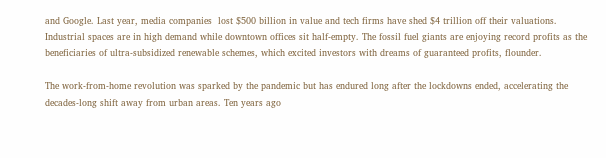and Google. Last year, media companies  lost $500 billion in value and tech firms have shed $4 trillion off their valuations. Industrial spaces are in high demand while downtown offices sit half-empty. The fossil fuel giants are enjoying record profits as the beneficiaries of ultra-subsidized renewable schemes, which excited investors with dreams of guaranteed profits, flounder.

The work-from-home revolution was sparked by the pandemic but has endured long after the lockdowns ended, accelerating the decades-long shift away from urban areas. Ten years ago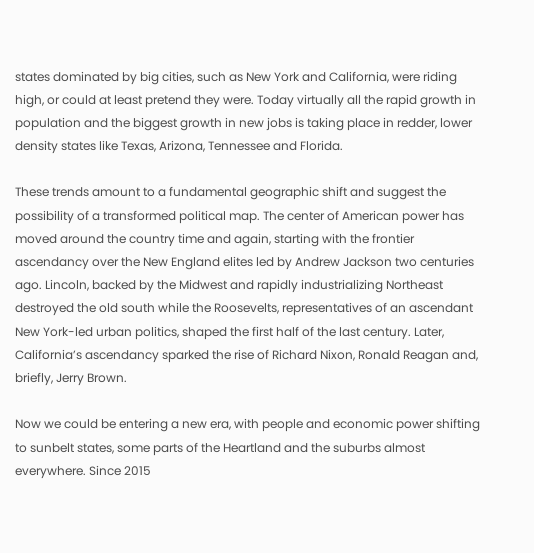states dominated by big cities, such as New York and California, were riding high, or could at least pretend they were. Today virtually all the rapid growth in population and the biggest growth in new jobs is taking place in redder, lower density states like Texas, Arizona, Tennessee and Florida.

These trends amount to a fundamental geographic shift and suggest the possibility of a transformed political map. The center of American power has moved around the country time and again, starting with the frontier ascendancy over the New England elites led by Andrew Jackson two centuries ago. Lincoln, backed by the Midwest and rapidly industrializing Northeast destroyed the old south while the Roosevelts, representatives of an ascendant New York-led urban politics, shaped the first half of the last century. Later, California’s ascendancy sparked the rise of Richard Nixon, Ronald Reagan and, briefly, Jerry Brown.

Now we could be entering a new era, with people and economic power shifting to sunbelt states, some parts of the Heartland and the suburbs almost everywhere. Since 2015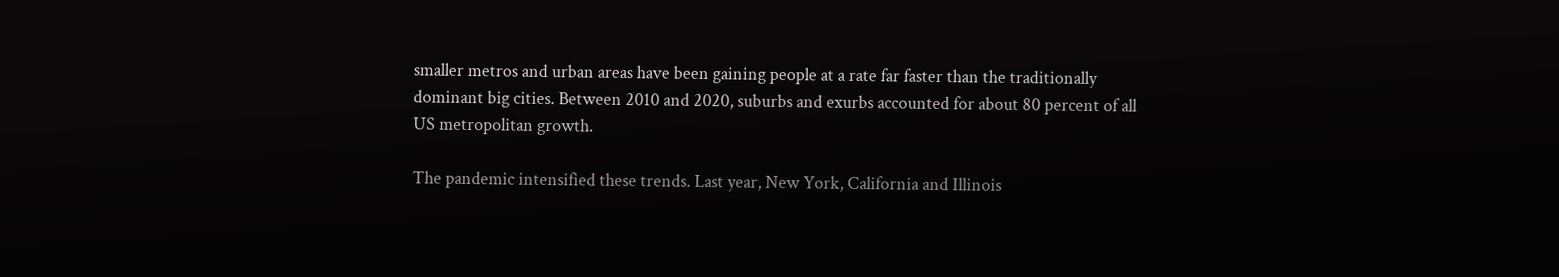smaller metros and urban areas have been gaining people at a rate far faster than the traditionally dominant big cities. Between 2010 and 2020, suburbs and exurbs accounted for about 80 percent of all US metropolitan growth.

The pandemic intensified these trends. Last year, New York, California and Illinois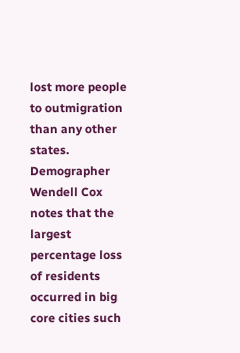lost more people to outmigration than any other states. Demographer Wendell Cox notes that the largest percentage loss of residents occurred in big core cities such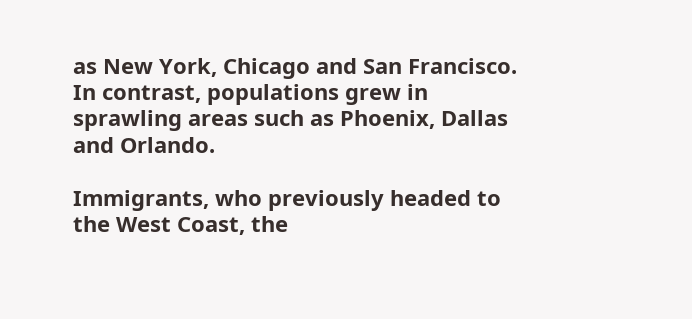as New York, Chicago and San Francisco. In contrast, populations grew in sprawling areas such as Phoenix, Dallas and Orlando.

Immigrants, who previously headed to the West Coast, the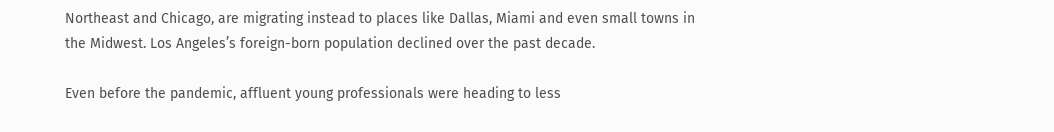Northeast and Chicago, are migrating instead to places like Dallas, Miami and even small towns in the Midwest. Los Angeles’s foreign-born population declined over the past decade.

Even before the pandemic, affluent young professionals were heading to less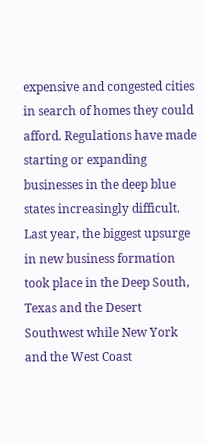expensive and congested cities in search of homes they could afford. Regulations have made starting or expanding businesses in the deep blue states increasingly difficult. Last year, the biggest upsurge in new business formation took place in the Deep South, Texas and the Desert Southwest while New York and the West Coast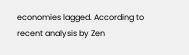economies lagged. According to recent analysis by Zen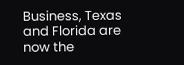Business, Texas and Florida are now the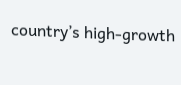country’s high-growth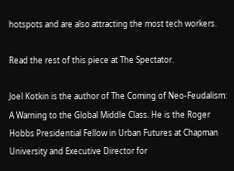hotspots and are also attracting the most tech workers.

Read the rest of this piece at The Spectator.

Joel Kotkin is the author of The Coming of Neo-Feudalism: A Warning to the Global Middle Class. He is the Roger Hobbs Presidential Fellow in Urban Futures at Chapman University and Executive Director for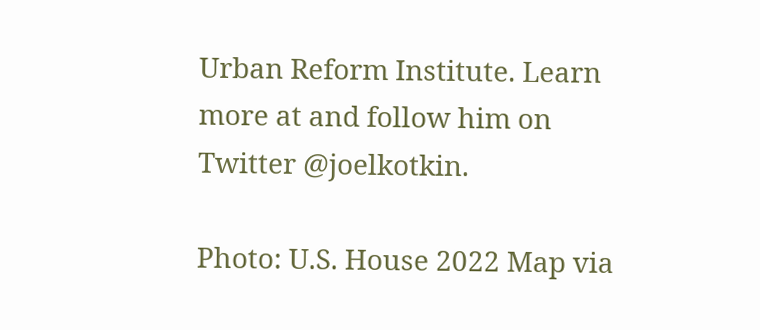Urban Reform Institute. Learn more at and follow him on Twitter @joelkotkin.

Photo: U.S. House 2022 Map via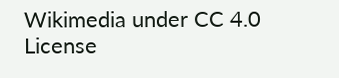Wikimedia under CC 4.0 License